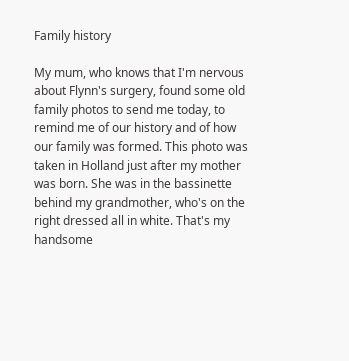Family history

My mum, who knows that I'm nervous about Flynn's surgery, found some old family photos to send me today, to remind me of our history and of how our family was formed. This photo was taken in Holland just after my mother was born. She was in the bassinette behind my grandmother, who's on the right dressed all in white. That's my handsome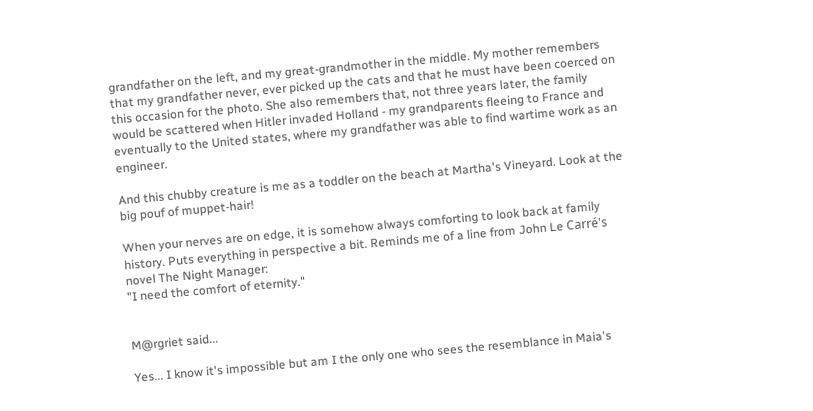grandfather on the left, and my great-grandmother in the middle. My mother remembers that my grandfather never, ever picked up the cats and that he must have been coerced on this occasion for the photo. She also remembers that, not three years later, the family would be scattered when Hitler invaded Holland - my grandparents fleeing to France and eventually to the United states, where my grandfather was able to find wartime work as an engineer.

And this chubby creature is me as a toddler on the beach at Martha's Vineyard. Look at the big pouf of muppet-hair!

When your nerves are on edge, it is somehow always comforting to look back at family history. Puts everything in perspective a bit. Reminds me of a line from John Le Carré's novel The Night Manager:
"I need the comfort of eternity."


M@rgriet said...

Yes... I know it's impossible but am I the only one who sees the resemblance in Maia's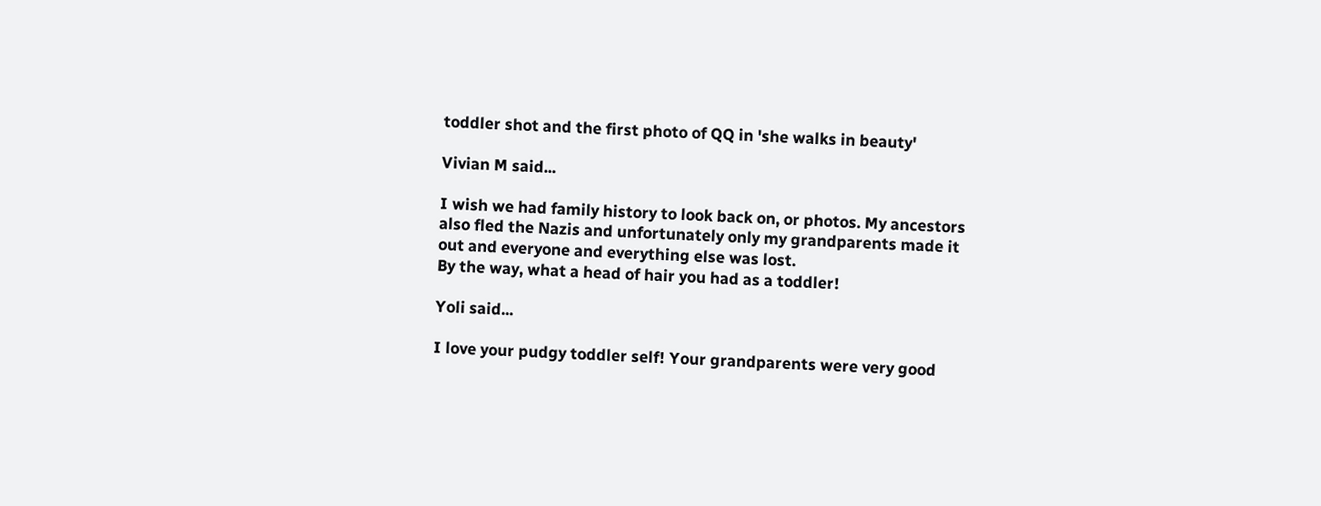toddler shot and the first photo of QQ in 'she walks in beauty'

Vivian M said...

I wish we had family history to look back on, or photos. My ancestors also fled the Nazis and unfortunately only my grandparents made it out and everyone and everything else was lost.
By the way, what a head of hair you had as a toddler!

Yoli said...

I love your pudgy toddler self! Your grandparents were very good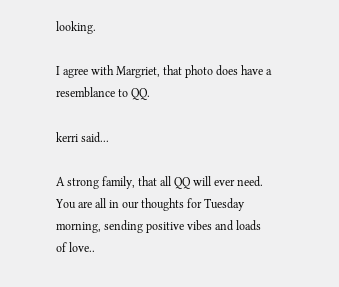looking.

I agree with Margriet, that photo does have a resemblance to QQ.

kerri said...

A strong family, that all QQ will ever need.
You are all in our thoughts for Tuesday morning, sending positive vibes and loads of love..